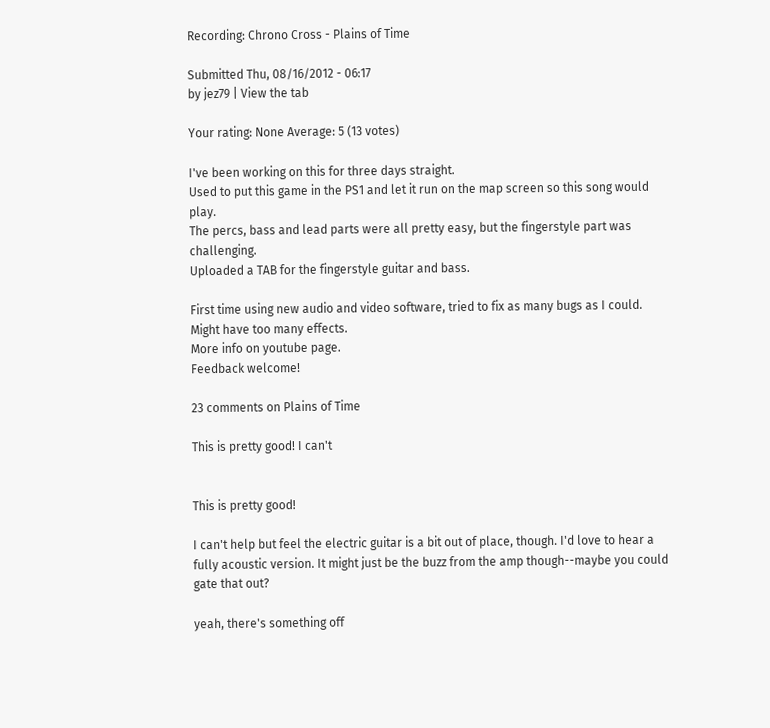Recording: Chrono Cross - Plains of Time

Submitted Thu, 08/16/2012 - 06:17
by jez79 | View the tab

Your rating: None Average: 5 (13 votes)

I've been working on this for three days straight.
Used to put this game in the PS1 and let it run on the map screen so this song would play.
The percs, bass and lead parts were all pretty easy, but the fingerstyle part was challenging.
Uploaded a TAB for the fingerstyle guitar and bass.

First time using new audio and video software, tried to fix as many bugs as I could.
Might have too many effects.
More info on youtube page.
Feedback welcome!

23 comments on Plains of Time

This is pretty good! I can't


This is pretty good!

I can't help but feel the electric guitar is a bit out of place, though. I'd love to hear a fully acoustic version. It might just be the buzz from the amp though--maybe you could gate that out?

yeah, there's something off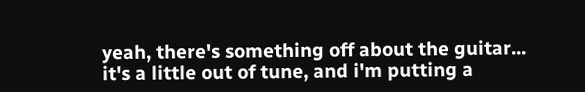yeah, there's something off about the guitar...
it's a little out of tune, and i'm putting a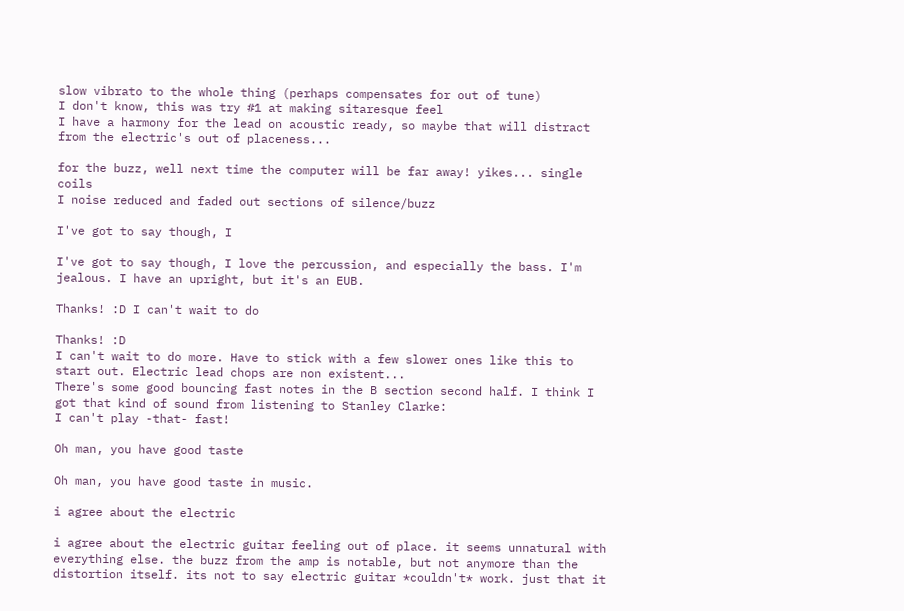slow vibrato to the whole thing (perhaps compensates for out of tune)
I don't know, this was try #1 at making sitaresque feel
I have a harmony for the lead on acoustic ready, so maybe that will distract from the electric's out of placeness...

for the buzz, well next time the computer will be far away! yikes... single coils
I noise reduced and faded out sections of silence/buzz

I've got to say though, I

I've got to say though, I love the percussion, and especially the bass. I'm jealous. I have an upright, but it's an EUB.

Thanks! :D I can't wait to do

Thanks! :D
I can't wait to do more. Have to stick with a few slower ones like this to start out. Electric lead chops are non existent...
There's some good bouncing fast notes in the B section second half. I think I got that kind of sound from listening to Stanley Clarke:
I can't play -that- fast!

Oh man, you have good taste

Oh man, you have good taste in music.

i agree about the electric

i agree about the electric guitar feeling out of place. it seems unnatural with everything else. the buzz from the amp is notable, but not anymore than the distortion itself. its not to say electric guitar *couldn't* work. just that it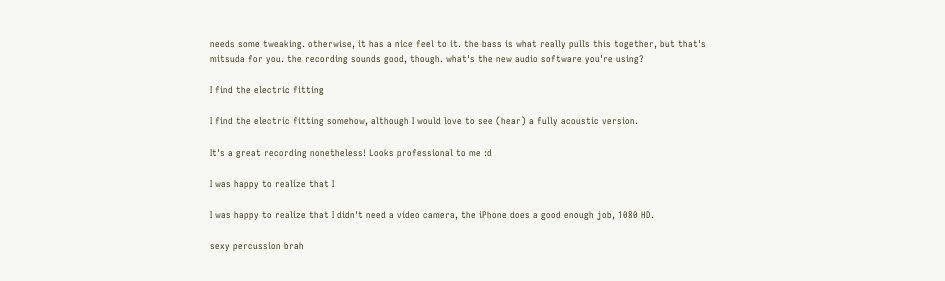needs some tweaking. otherwise, it has a nice feel to it. the bass is what really pulls this together, but that's mitsuda for you. the recording sounds good, though. what's the new audio software you're using?

I find the electric fitting

I find the electric fitting somehow, although I would love to see (hear) a fully acoustic version.

It's a great recording nonetheless! Looks professional to me :d

I was happy to realize that I

I was happy to realize that I didn't need a video camera, the iPhone does a good enough job, 1080 HD.

sexy percussion brah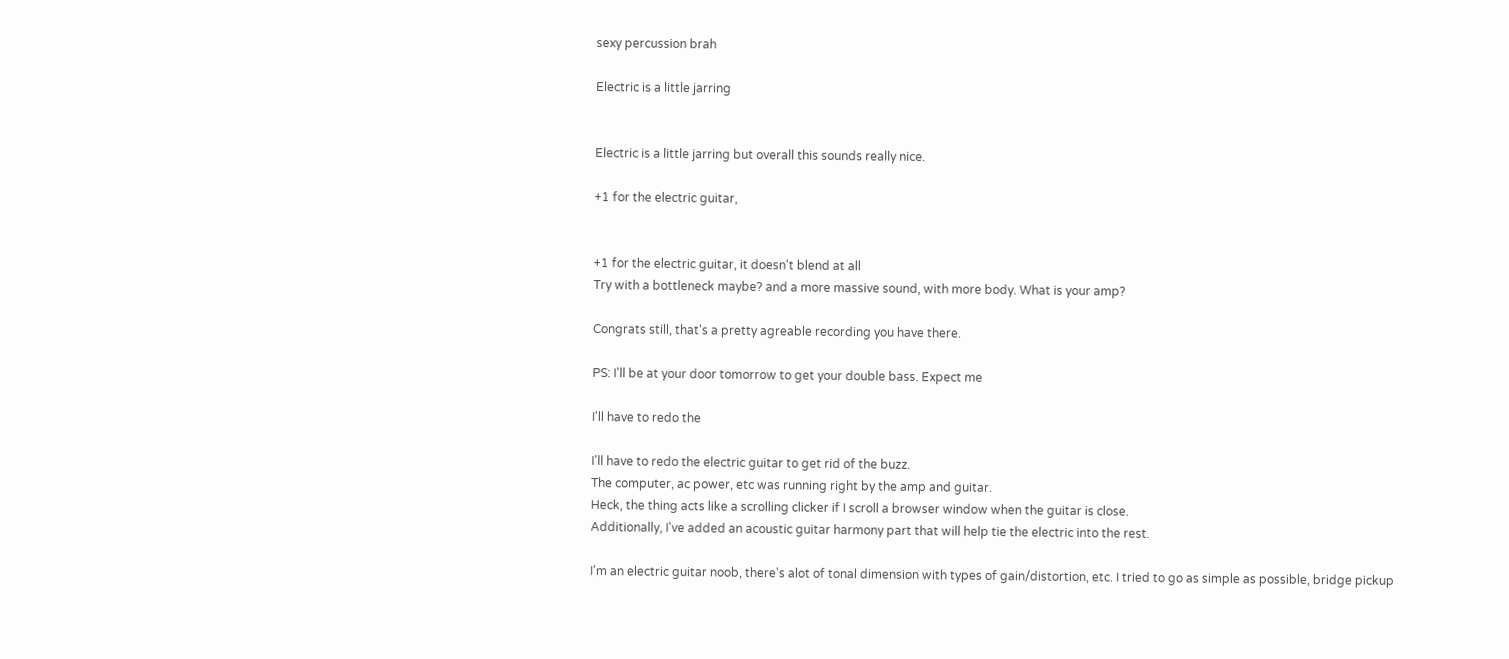sexy percussion brah

Electric is a little jarring


Electric is a little jarring but overall this sounds really nice.

+1 for the electric guitar,


+1 for the electric guitar, it doesn't blend at all
Try with a bottleneck maybe? and a more massive sound, with more body. What is your amp?

Congrats still, that's a pretty agreable recording you have there.

PS: I'll be at your door tomorrow to get your double bass. Expect me

I'll have to redo the

I'll have to redo the electric guitar to get rid of the buzz.
The computer, ac power, etc was running right by the amp and guitar.
Heck, the thing acts like a scrolling clicker if I scroll a browser window when the guitar is close.
Additionally, I've added an acoustic guitar harmony part that will help tie the electric into the rest.

I'm an electric guitar noob, there's alot of tonal dimension with types of gain/distortion, etc. I tried to go as simple as possible, bridge pickup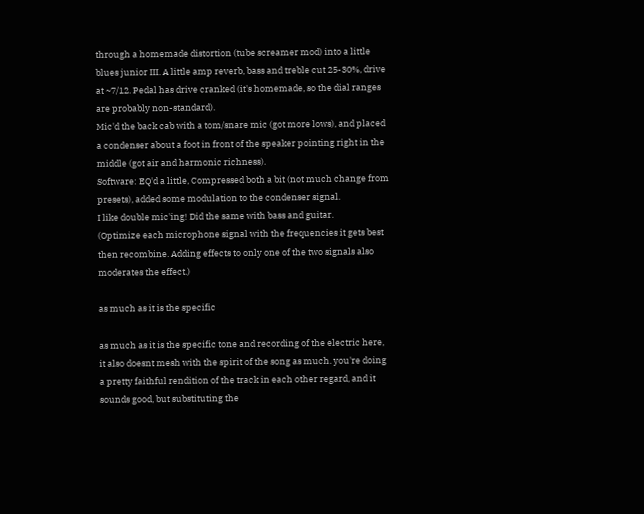through a homemade distortion (tube screamer mod) into a little blues junior III. A little amp reverb, bass and treble cut 25-30%, drive at ~7/12. Pedal has drive cranked (it's homemade, so the dial ranges are probably non-standard).
Mic'd the back cab with a tom/snare mic (got more lows), and placed a condenser about a foot in front of the speaker pointing right in the middle (got air and harmonic richness).
Software: EQ'd a little, Compressed both a bit (not much change from presets), added some modulation to the condenser signal.
I like double mic'ing! Did the same with bass and guitar.
(Optimize each microphone signal with the frequencies it gets best then recombine. Adding effects to only one of the two signals also moderates the effect.)

as much as it is the specific

as much as it is the specific tone and recording of the electric here, it also doesnt mesh with the spirit of the song as much. you're doing a pretty faithful rendition of the track in each other regard, and it sounds good, but substituting the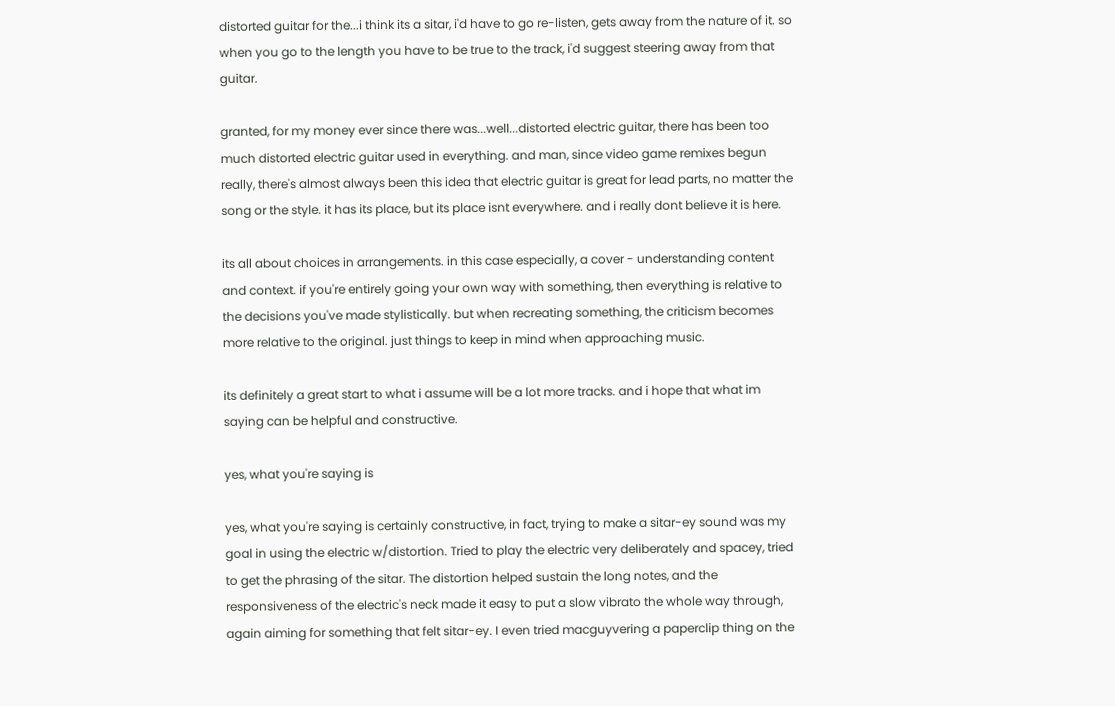distorted guitar for the...i think its a sitar, i'd have to go re-listen, gets away from the nature of it. so when you go to the length you have to be true to the track, i'd suggest steering away from that guitar.

granted, for my money ever since there was...well...distorted electric guitar, there has been too much distorted electric guitar used in everything. and man, since video game remixes begun really, there's almost always been this idea that electric guitar is great for lead parts, no matter the song or the style. it has its place, but its place isnt everywhere. and i really dont believe it is here.

its all about choices in arrangements. in this case especially, a cover - understanding content and context. if you're entirely going your own way with something, then everything is relative to the decisions you've made stylistically. but when recreating something, the criticism becomes more relative to the original. just things to keep in mind when approaching music.

its definitely a great start to what i assume will be a lot more tracks. and i hope that what im saying can be helpful and constructive.

yes, what you're saying is

yes, what you're saying is certainly constructive, in fact, trying to make a sitar-ey sound was my goal in using the electric w/distortion. Tried to play the electric very deliberately and spacey, tried to get the phrasing of the sitar. The distortion helped sustain the long notes, and the responsiveness of the electric's neck made it easy to put a slow vibrato the whole way through, again aiming for something that felt sitar-ey. I even tried macguyvering a paperclip thing on the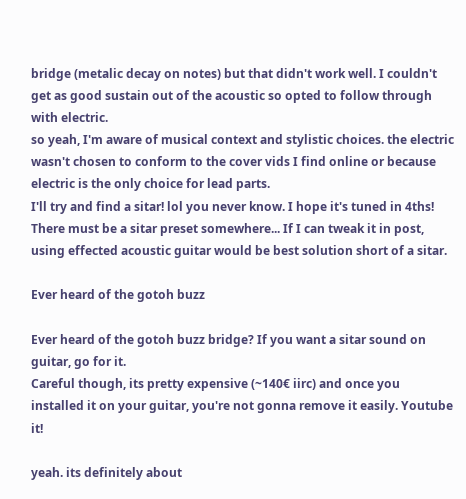bridge (metalic decay on notes) but that didn't work well. I couldn't get as good sustain out of the acoustic so opted to follow through with electric.
so yeah, I'm aware of musical context and stylistic choices. the electric wasn't chosen to conform to the cover vids I find online or because electric is the only choice for lead parts.
I'll try and find a sitar! lol you never know. I hope it's tuned in 4ths!
There must be a sitar preset somewhere... If I can tweak it in post, using effected acoustic guitar would be best solution short of a sitar.

Ever heard of the gotoh buzz

Ever heard of the gotoh buzz bridge? If you want a sitar sound on guitar, go for it.
Careful though, its pretty expensive (~140€ iirc) and once you installed it on your guitar, you're not gonna remove it easily. Youtube it!

yeah. its definitely about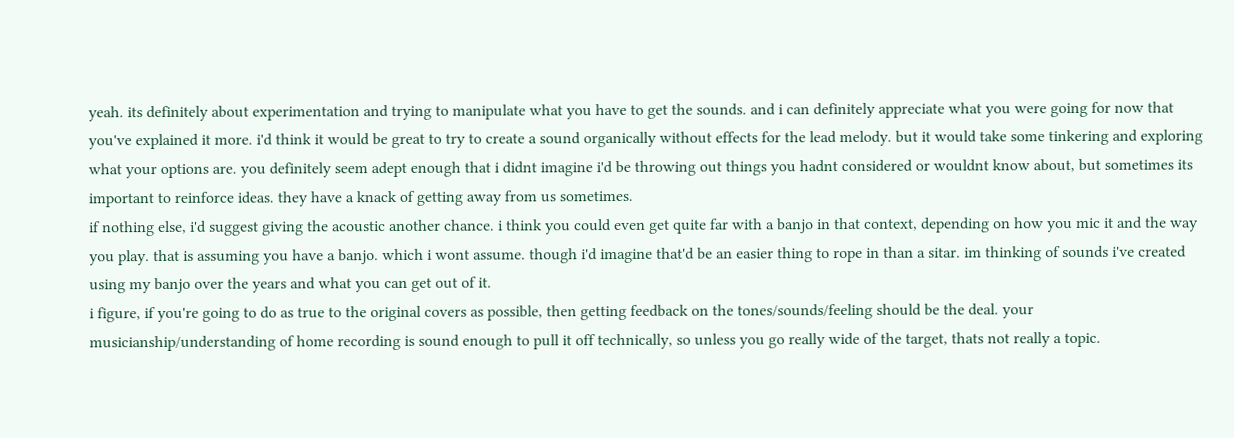yeah. its definitely about experimentation and trying to manipulate what you have to get the sounds. and i can definitely appreciate what you were going for now that you've explained it more. i'd think it would be great to try to create a sound organically without effects for the lead melody. but it would take some tinkering and exploring what your options are. you definitely seem adept enough that i didnt imagine i'd be throwing out things you hadnt considered or wouldnt know about, but sometimes its important to reinforce ideas. they have a knack of getting away from us sometimes.
if nothing else, i'd suggest giving the acoustic another chance. i think you could even get quite far with a banjo in that context, depending on how you mic it and the way you play. that is assuming you have a banjo. which i wont assume. though i'd imagine that'd be an easier thing to rope in than a sitar. im thinking of sounds i've created using my banjo over the years and what you can get out of it.
i figure, if you're going to do as true to the original covers as possible, then getting feedback on the tones/sounds/feeling should be the deal. your musicianship/understanding of home recording is sound enough to pull it off technically, so unless you go really wide of the target, thats not really a topic.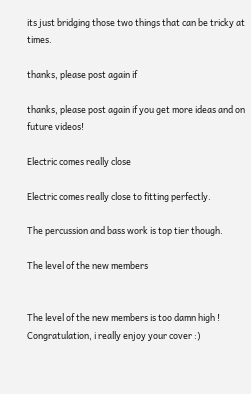its just bridging those two things that can be tricky at times.

thanks, please post again if

thanks, please post again if you get more ideas and on future videos!

Electric comes really close

Electric comes really close to fitting perfectly.

The percussion and bass work is top tier though.

The level of the new members


The level of the new members is too damn high ! Congratulation, i really enjoy your cover :)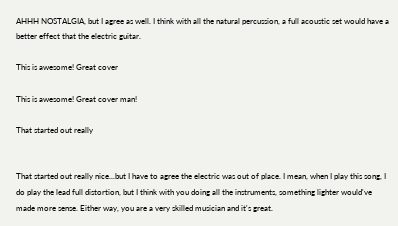AHHH NOSTALGIA, but I agree as well. I think with all the natural percussion, a full acoustic set would have a better effect that the electric guitar.

This is awesome! Great cover

This is awesome! Great cover man!

That started out really


That started out really nice...but I have to agree the electric was out of place. I mean, when I play this song, I do play the lead full distortion, but I think with you doing all the instruments, something lighter would've made more sense. Either way, you are a very skilled musician and it's great.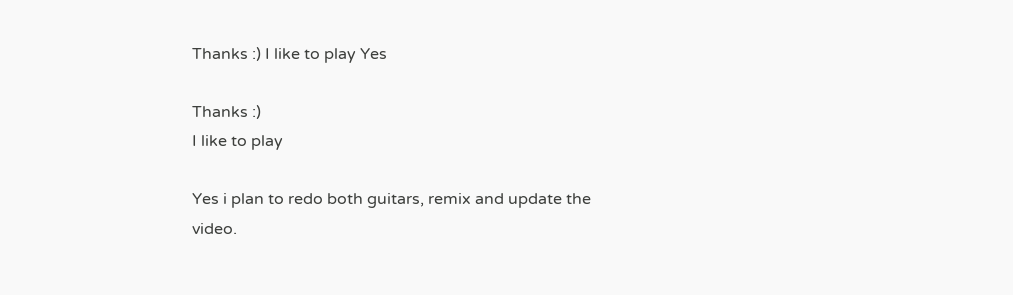Thanks :) I like to play Yes

Thanks :)
I like to play

Yes i plan to redo both guitars, remix and update the video.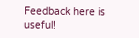Feedback here is useful!